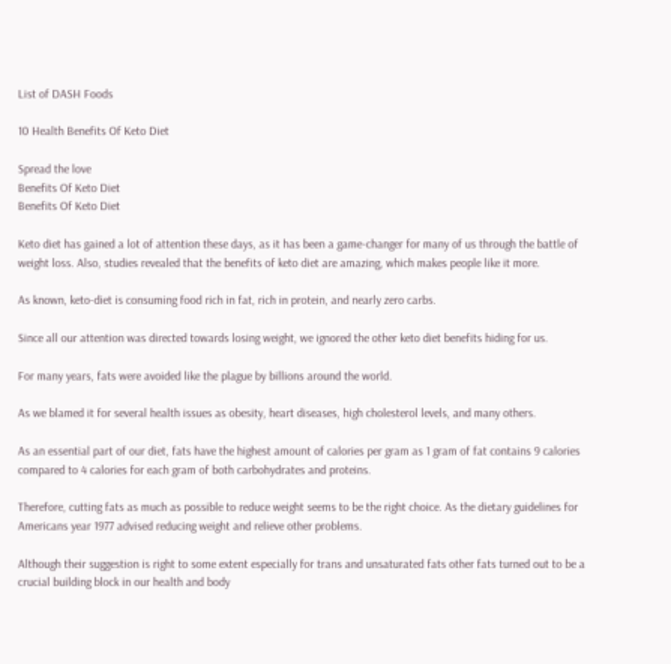List of DASH Foods

10 Health Benefits Of Keto Diet

Spread the love
Benefits Of Keto Diet
Benefits Of Keto Diet

Keto diet has gained a lot of attention these days, as it has been a game-changer for many of us through the battle of weight loss. Also, studies revealed that the benefits of keto diet are amazing, which makes people like it more.

As known, keto-diet is consuming food rich in fat, rich in protein, and nearly zero carbs.

Since all our attention was directed towards losing weight, we ignored the other keto diet benefits hiding for us.

For many years, fats were avoided like the plague by billions around the world.

As we blamed it for several health issues as obesity, heart diseases, high cholesterol levels, and many others.

As an essential part of our diet, fats have the highest amount of calories per gram as 1 gram of fat contains 9 calories compared to 4 calories for each gram of both carbohydrates and proteins.

Therefore, cutting fats as much as possible to reduce weight seems to be the right choice. As the dietary guidelines for Americans year 1977 advised reducing weight and relieve other problems.

Although their suggestion is right to some extent especially for trans and unsaturated fats other fats turned out to be a crucial building block in our health and body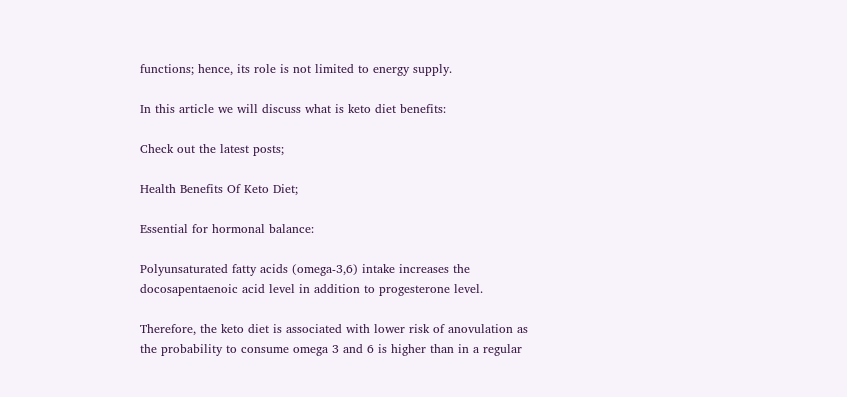functions; hence, its role is not limited to energy supply.

In this article we will discuss what is keto diet benefits:

Check out the latest posts;

Health Benefits Of Keto Diet;

Essential for hormonal balance:

Polyunsaturated fatty acids (omega-3,6) intake increases the docosapentaenoic acid level in addition to progesterone level.

Therefore, the keto diet is associated with lower risk of anovulation as the probability to consume omega 3 and 6 is higher than in a regular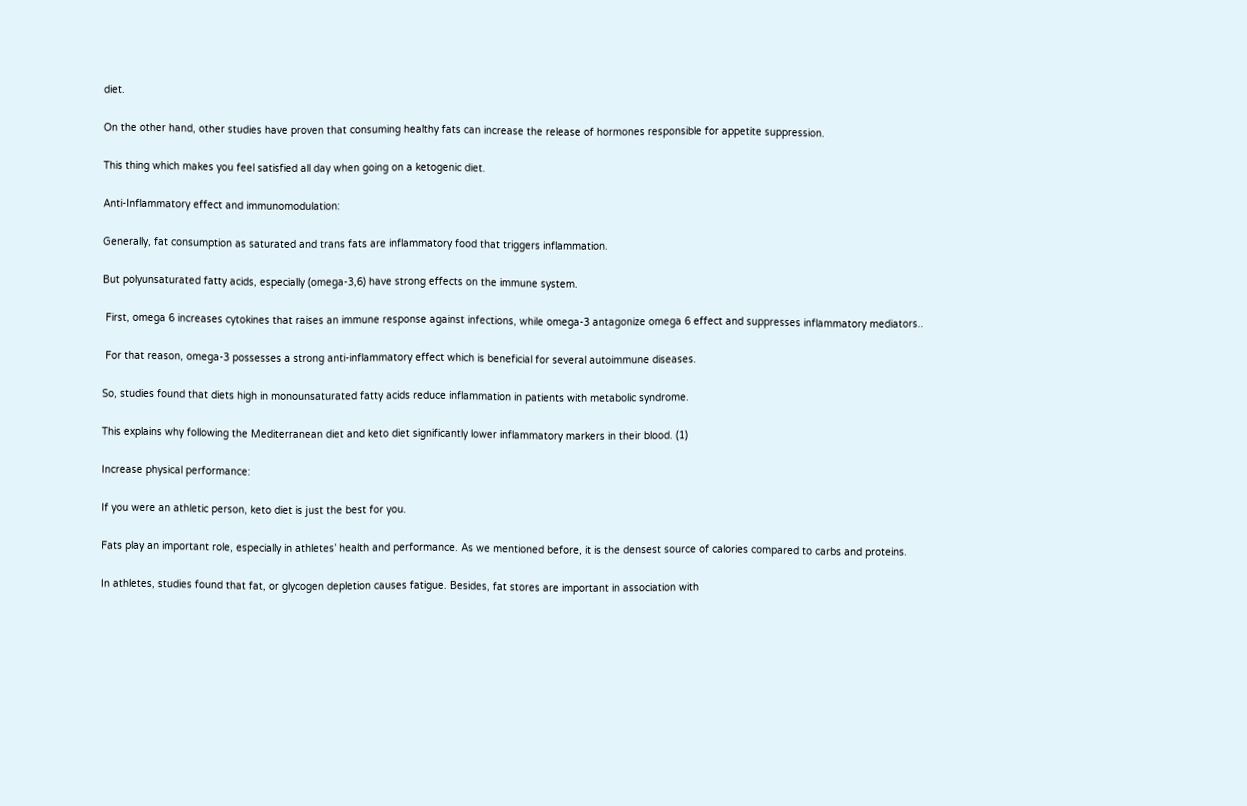diet.

On the other hand, other studies have proven that consuming healthy fats can increase the release of hormones responsible for appetite suppression.

This thing which makes you feel satisfied all day when going on a ketogenic diet.

Anti-Inflammatory effect and immunomodulation:

Generally, fat consumption as saturated and trans fats are inflammatory food that triggers inflammation.

But polyunsaturated fatty acids, especially (omega-3,6) have strong effects on the immune system.

 First, omega 6 increases cytokines that raises an immune response against infections, while omega-3 antagonize omega 6 effect and suppresses inflammatory mediators..

 For that reason, omega-3 possesses a strong anti-inflammatory effect which is beneficial for several autoimmune diseases.

So, studies found that diets high in monounsaturated fatty acids reduce inflammation in patients with metabolic syndrome.

This explains why following the Mediterranean diet and keto diet significantly lower inflammatory markers in their blood. (1)

Increase physical performance:

If you were an athletic person, keto diet is just the best for you.

Fats play an important role, especially in athletes’ health and performance. As we mentioned before, it is the densest source of calories compared to carbs and proteins.

In athletes, studies found that fat, or glycogen depletion causes fatigue. Besides, fat stores are important in association with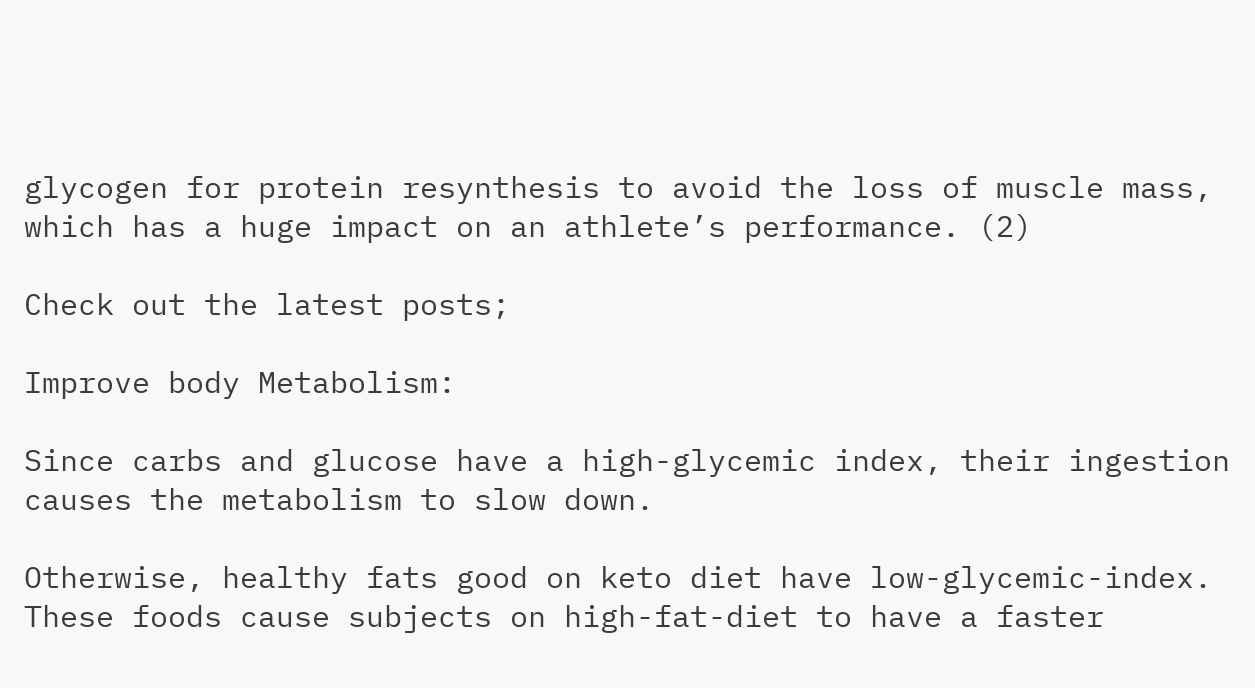glycogen for protein resynthesis to avoid the loss of muscle mass, which has a huge impact on an athlete’s performance. (2)

Check out the latest posts;

Improve body Metabolism:

Since carbs and glucose have a high-glycemic index, their ingestion causes the metabolism to slow down.

Otherwise, healthy fats good on keto diet have low-glycemic-index. These foods cause subjects on high-fat-diet to have a faster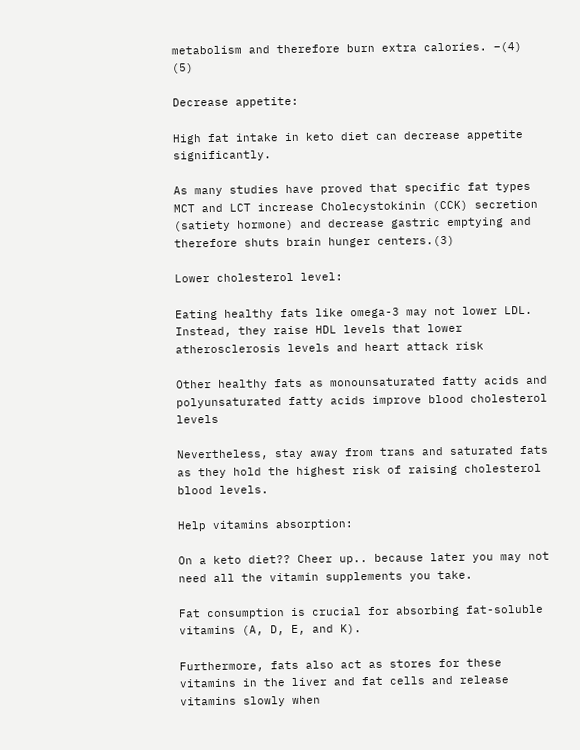metabolism and therefore burn extra calories. –(4) (5)

Decrease appetite:

High fat intake in keto diet can decrease appetite significantly.

As many studies have proved that specific fat types MCT and LCT increase Cholecystokinin (CCK) secretion (satiety hormone) and decrease gastric emptying and therefore shuts brain hunger centers.(3)

Lower cholesterol level:

Eating healthy fats like omega-3 may not lower LDL. Instead, they raise HDL levels that lower atherosclerosis levels and heart attack risk

Other healthy fats as monounsaturated fatty acids and polyunsaturated fatty acids improve blood cholesterol levels

Nevertheless, stay away from trans and saturated fats as they hold the highest risk of raising cholesterol blood levels.

Help vitamins absorption:

On a keto diet?? Cheer up.. because later you may not need all the vitamin supplements you take.

Fat consumption is crucial for absorbing fat-soluble vitamins (A, D, E, and K).

Furthermore, fats also act as stores for these vitamins in the liver and fat cells and release vitamins slowly when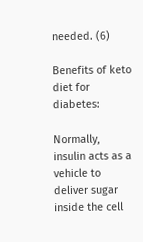needed. (6)

Benefits of keto diet for diabetes:

Normally, insulin acts as a vehicle to deliver sugar inside the cell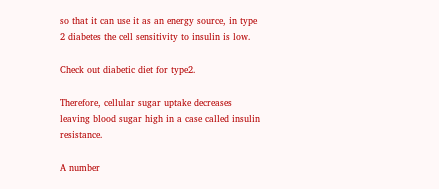so that it can use it as an energy source, in type 2 diabetes the cell sensitivity to insulin is low.

Check out diabetic diet for type2.

Therefore, cellular sugar uptake decreases leaving blood sugar high in a case called insulin resistance.

A number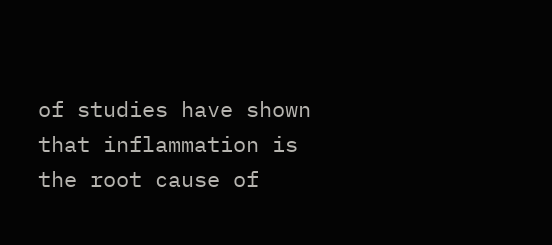of studies have shown that inflammation is the root cause of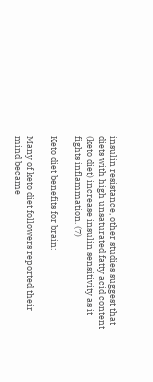insulin resistance, other studies suggest that diets with high unsaturated fatty acid content (keto diet) increase insulin sensitivity as it fights inflammation. (7)

Keto diet benefits for brain:

Many of keto diet followers reported their mind became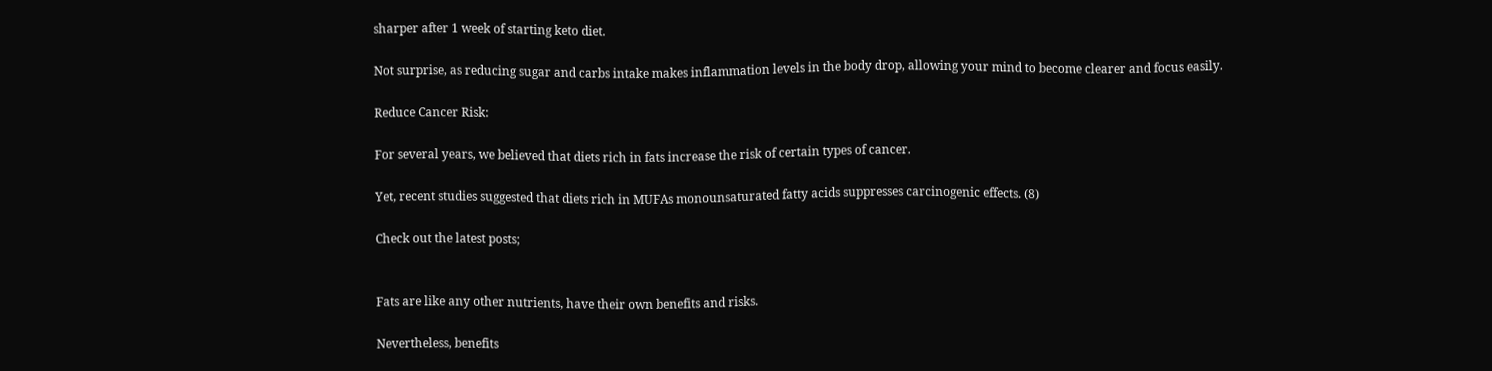sharper after 1 week of starting keto diet.

Not surprise, as reducing sugar and carbs intake makes inflammation levels in the body drop, allowing your mind to become clearer and focus easily.

Reduce Cancer Risk:

For several years, we believed that diets rich in fats increase the risk of certain types of cancer.

Yet, recent studies suggested that diets rich in MUFAs monounsaturated fatty acids suppresses carcinogenic effects. (8)

Check out the latest posts;


Fats are like any other nutrients, have their own benefits and risks.

Nevertheless, benefits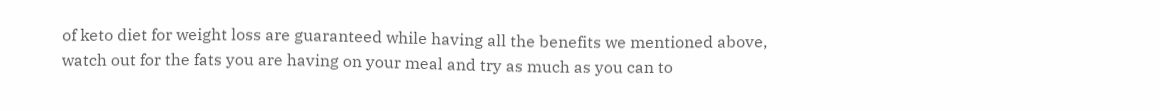of keto diet for weight loss are guaranteed while having all the benefits we mentioned above, watch out for the fats you are having on your meal and try as much as you can to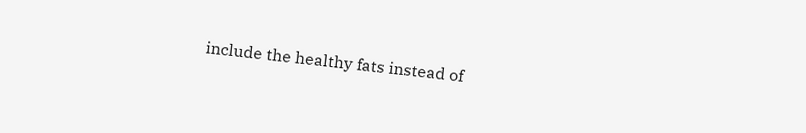include the healthy fats instead of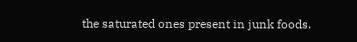the saturated ones present in junk foods.